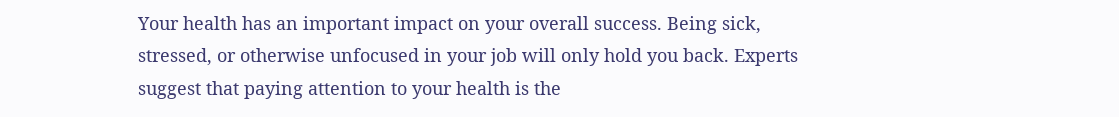Your health has an important impact on your overall success. Being sick, stressed, or otherwise unfocused in your job will only hold you back. Experts suggest that paying attention to your health is the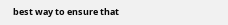best way to ensure that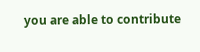you are able to contribute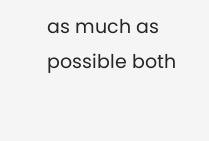as much as possible both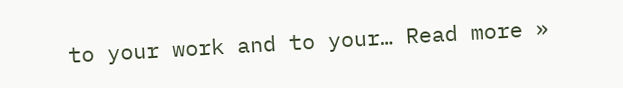to your work and to your… Read more »